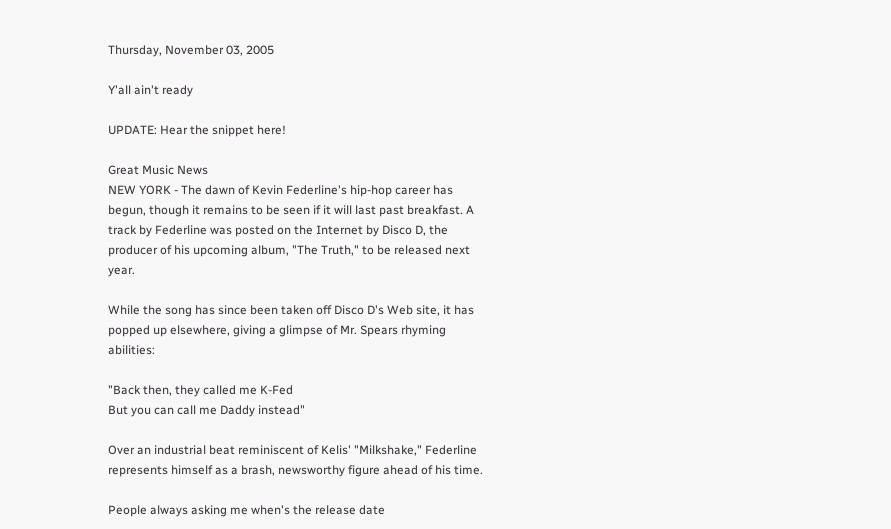Thursday, November 03, 2005

Y'all ain't ready

UPDATE: Hear the snippet here!

Great Music News
NEW YORK - The dawn of Kevin Federline's hip-hop career has begun, though it remains to be seen if it will last past breakfast. A track by Federline was posted on the Internet by Disco D, the producer of his upcoming album, "The Truth," to be released next year.

While the song has since been taken off Disco D's Web site, it has popped up elsewhere, giving a glimpse of Mr. Spears rhyming abilities:

"Back then, they called me K-Fed
But you can call me Daddy instead"

Over an industrial beat reminiscent of Kelis' "Milkshake," Federline represents himself as a brash, newsworthy figure ahead of his time.

People always asking me when's the release date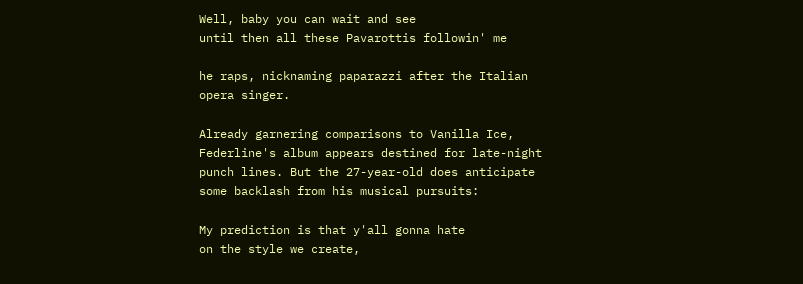Well, baby you can wait and see
until then all these Pavarottis followin' me

he raps, nicknaming paparazzi after the Italian opera singer.

Already garnering comparisons to Vanilla Ice, Federline's album appears destined for late-night punch lines. But the 27-year-old does anticipate some backlash from his musical pursuits:

My prediction is that y'all gonna hate
on the style we create,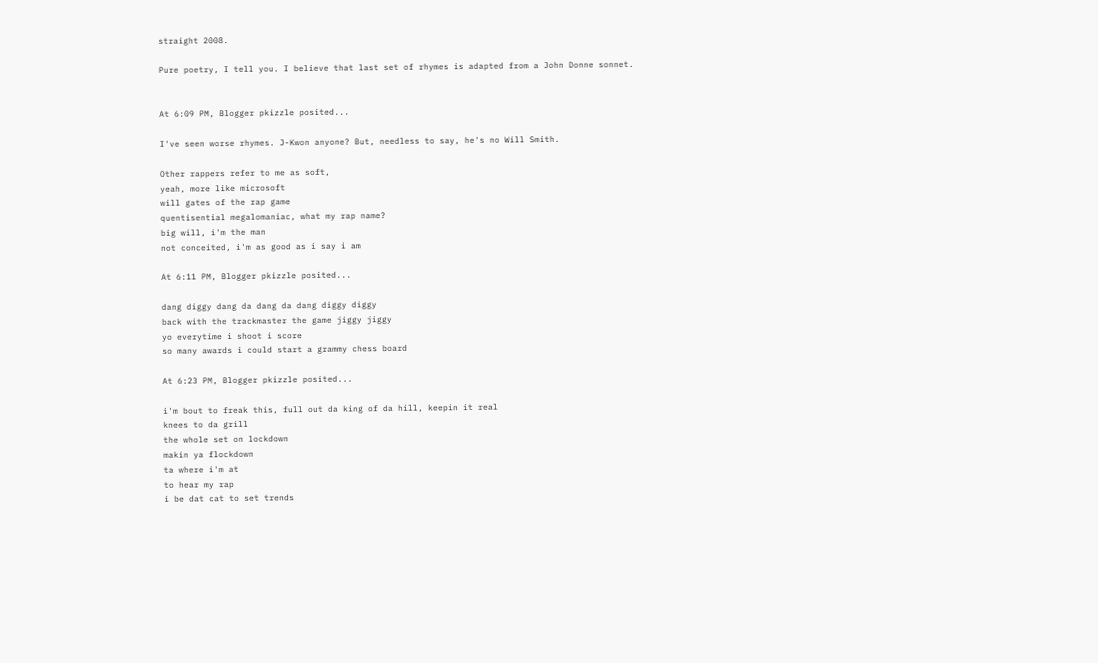straight 2008.

Pure poetry, I tell you. I believe that last set of rhymes is adapted from a John Donne sonnet.


At 6:09 PM, Blogger pkizzle posited...

I've seen worse rhymes. J-Kwon anyone? But, needless to say, he's no Will Smith.

Other rappers refer to me as soft,
yeah, more like microsoft
will gates of the rap game
quentisential megalomaniac, what my rap name?
big will, i'm the man
not conceited, i'm as good as i say i am

At 6:11 PM, Blogger pkizzle posited...

dang diggy dang da dang da dang diggy diggy
back with the trackmaster the game jiggy jiggy
yo everytime i shoot i score
so many awards i could start a grammy chess board

At 6:23 PM, Blogger pkizzle posited...

i'm bout to freak this, full out da king of da hill, keepin it real
knees to da grill
the whole set on lockdown
makin ya flockdown
ta where i'm at
to hear my rap
i be dat cat to set trends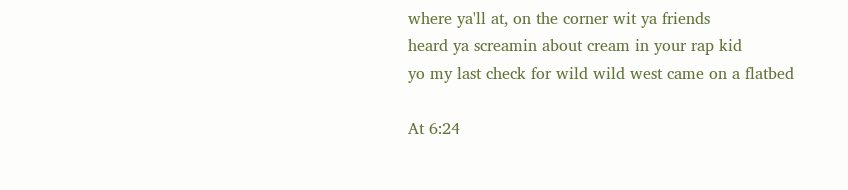where ya'll at, on the corner wit ya friends
heard ya screamin about cream in your rap kid
yo my last check for wild wild west came on a flatbed

At 6:24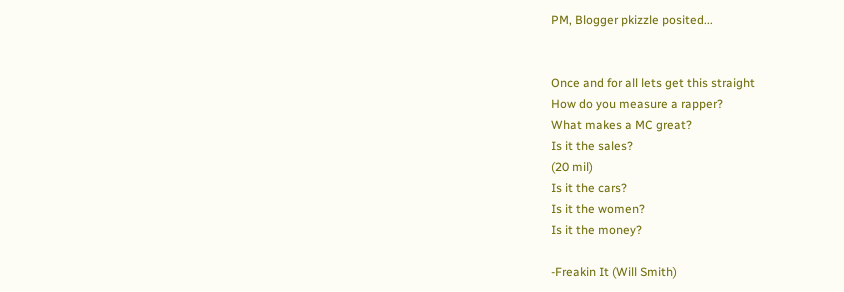PM, Blogger pkizzle posited...


Once and for all lets get this straight
How do you measure a rapper?
What makes a MC great?
Is it the sales?
(20 mil)
Is it the cars?
Is it the women?
Is it the money?

-Freakin It (Will Smith)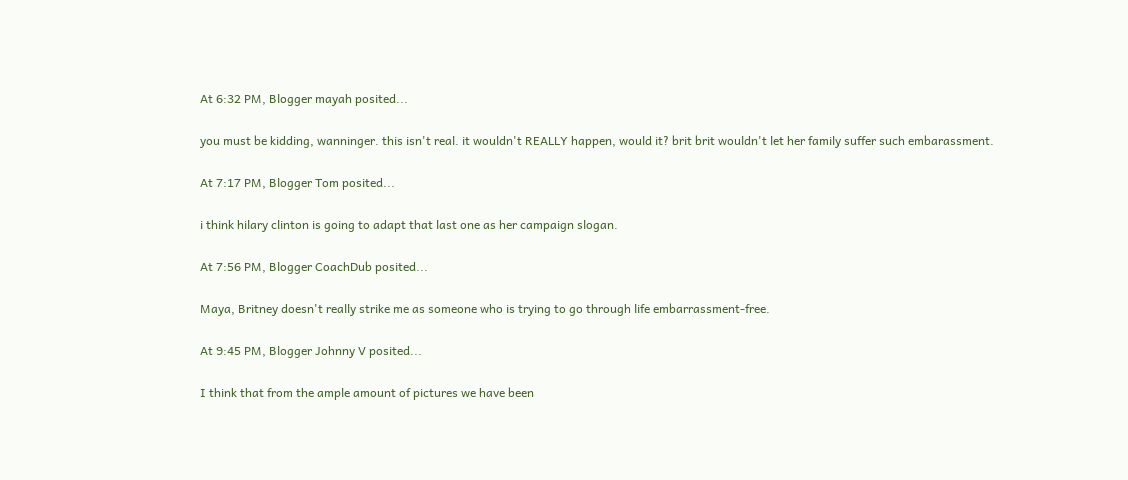At 6:32 PM, Blogger mayah posited...

you must be kidding, wanninger. this isn't real. it wouldn't REALLY happen, would it? brit brit wouldn't let her family suffer such embarassment.

At 7:17 PM, Blogger Tom posited...

i think hilary clinton is going to adapt that last one as her campaign slogan.

At 7:56 PM, Blogger CoachDub posited...

Maya, Britney doesn't really strike me as someone who is trying to go through life embarrassment-free.

At 9:45 PM, Blogger Johnny V posited...

I think that from the ample amount of pictures we have been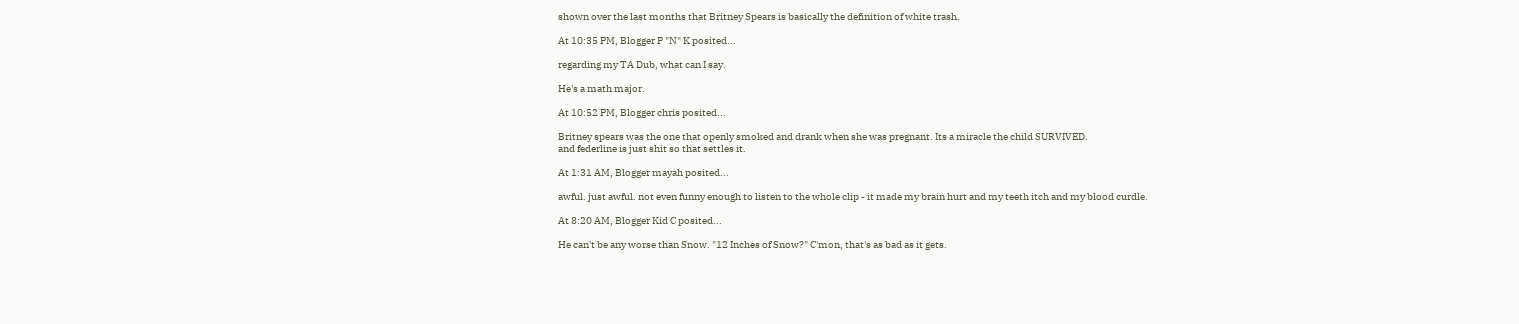shown over the last months that Britney Spears is basically the definition of white trash.

At 10:35 PM, Blogger P "N" K posited...

regarding my TA Dub, what can I say.

He's a math major.

At 10:52 PM, Blogger chris posited...

Britney spears was the one that openly smoked and drank when she was pregnant. Its a miracle the child SURVIVED.
and federline is just shit so that settles it.

At 1:31 AM, Blogger mayah posited...

awful. just awful. not even funny enough to listen to the whole clip - it made my brain hurt and my teeth itch and my blood curdle.

At 8:20 AM, Blogger Kid C posited...

He can't be any worse than Snow. "12 Inches of Snow?" C'mon, that's as bad as it gets.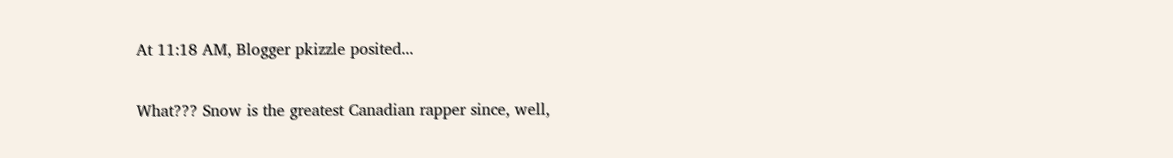At 11:18 AM, Blogger pkizzle posited...

What??? Snow is the greatest Canadian rapper since, well,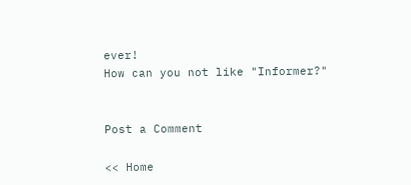ever!
How can you not like "Informer?"


Post a Comment

<< Home